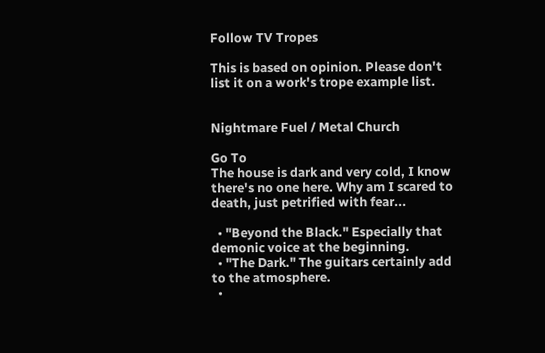Follow TV Tropes

This is based on opinion. Please don't list it on a work's trope example list.


Nightmare Fuel / Metal Church

Go To
The house is dark and very cold, I know there's no one here. Why am I scared to death, just petrified with fear...

  • "Beyond the Black." Especially that demonic voice at the beginning.
  • "The Dark." The guitars certainly add to the atmosphere.
  •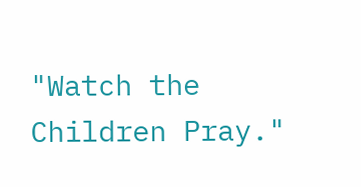"Watch the Children Pray."